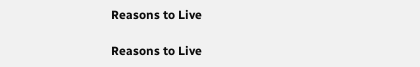Reasons to Live

Reasons to Live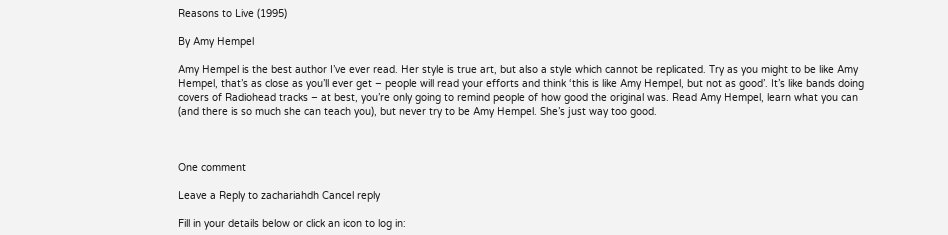Reasons to Live (1995)

By Amy Hempel

Amy Hempel is the best author I’ve ever read. Her style is true art, but also a style which cannot be replicated. Try as you might to be like Amy Hempel, that’s as close as you’ll ever get – people will read your efforts and think ‘this is like Amy Hempel, but not as good’. It’s like bands doing covers of Radiohead tracks – at best, you’re only going to remind people of how good the original was. Read Amy Hempel, learn what you can (and there is so much she can teach you), but never try to be Amy Hempel. She’s just way too good.



One comment

Leave a Reply to zachariahdh Cancel reply

Fill in your details below or click an icon to log in: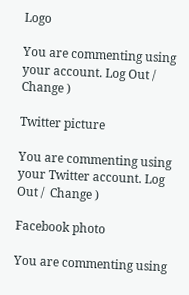Logo

You are commenting using your account. Log Out /  Change )

Twitter picture

You are commenting using your Twitter account. Log Out /  Change )

Facebook photo

You are commenting using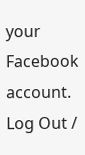your Facebook account. Log Out /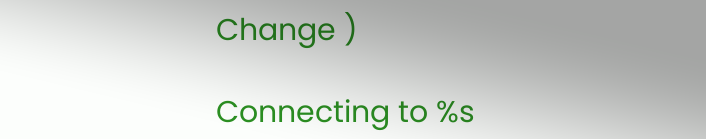Change )

Connecting to %s